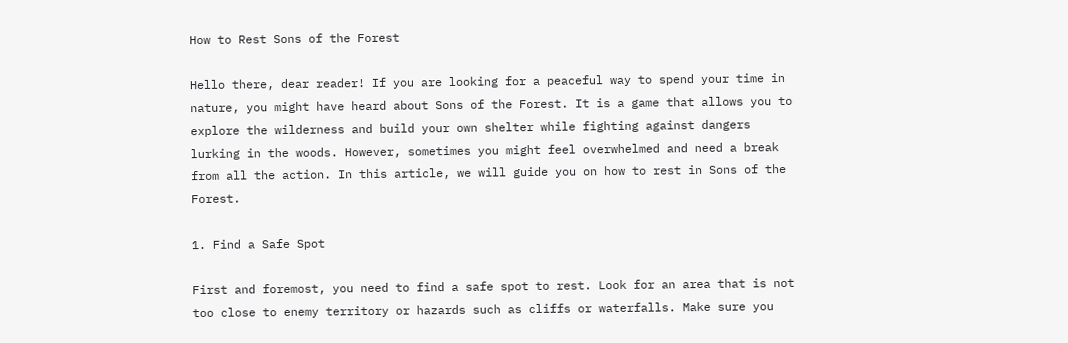How to Rest Sons of the Forest

Hello there, dear reader! If you are looking for a peaceful way to spend your time in nature, you might have heard about Sons of the Forest. It is a game that allows you to explore the wilderness and build your own shelter while fighting against dangers lurking in the woods. However, sometimes you might feel overwhelmed and need a break from all the action. In this article, we will guide you on how to rest in Sons of the Forest.

1. Find a Safe Spot

First and foremost, you need to find a safe spot to rest. Look for an area that is not too close to enemy territory or hazards such as cliffs or waterfalls. Make sure you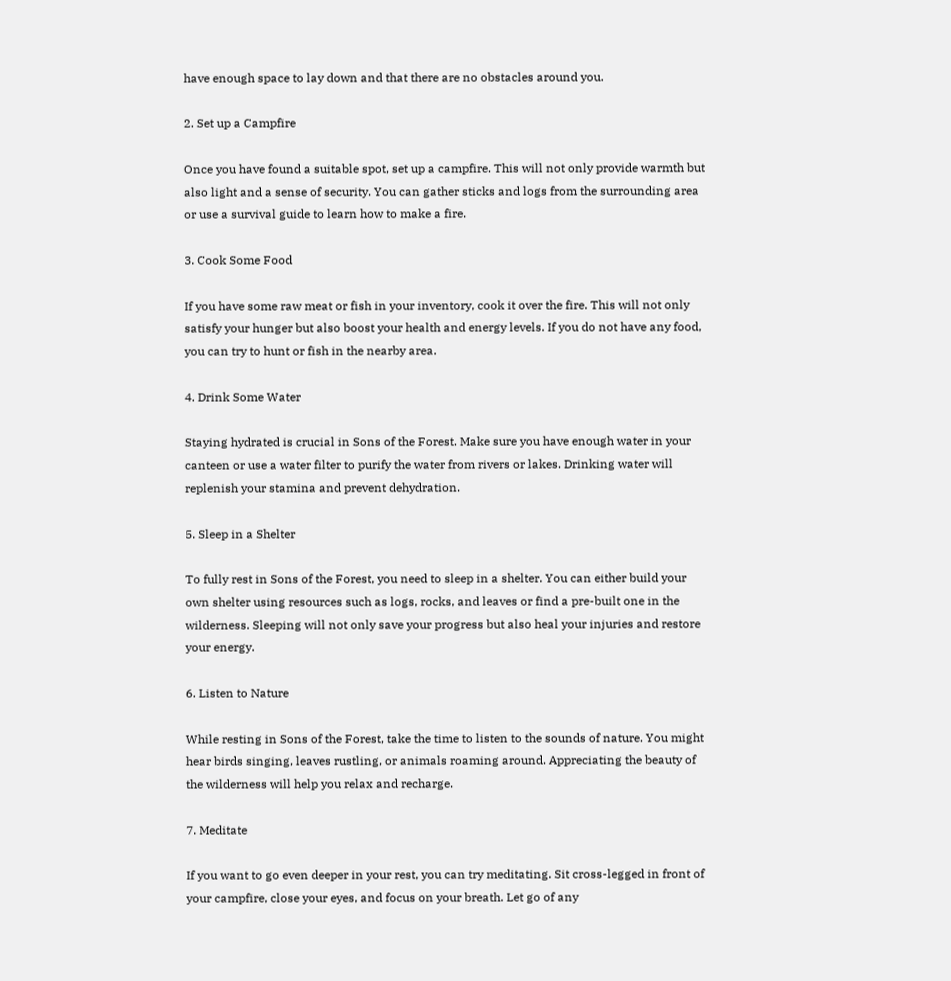have enough space to lay down and that there are no obstacles around you.

2. Set up a Campfire

Once you have found a suitable spot, set up a campfire. This will not only provide warmth but also light and a sense of security. You can gather sticks and logs from the surrounding area or use a survival guide to learn how to make a fire.

3. Cook Some Food

If you have some raw meat or fish in your inventory, cook it over the fire. This will not only satisfy your hunger but also boost your health and energy levels. If you do not have any food, you can try to hunt or fish in the nearby area.

4. Drink Some Water

Staying hydrated is crucial in Sons of the Forest. Make sure you have enough water in your canteen or use a water filter to purify the water from rivers or lakes. Drinking water will replenish your stamina and prevent dehydration.

5. Sleep in a Shelter

To fully rest in Sons of the Forest, you need to sleep in a shelter. You can either build your own shelter using resources such as logs, rocks, and leaves or find a pre-built one in the wilderness. Sleeping will not only save your progress but also heal your injuries and restore your energy.

6. Listen to Nature

While resting in Sons of the Forest, take the time to listen to the sounds of nature. You might hear birds singing, leaves rustling, or animals roaming around. Appreciating the beauty of the wilderness will help you relax and recharge.

7. Meditate

If you want to go even deeper in your rest, you can try meditating. Sit cross-legged in front of your campfire, close your eyes, and focus on your breath. Let go of any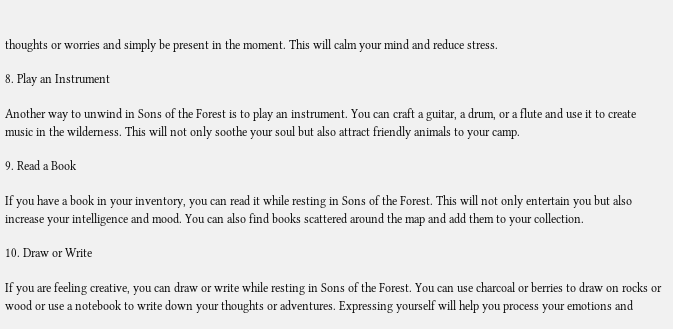thoughts or worries and simply be present in the moment. This will calm your mind and reduce stress.

8. Play an Instrument

Another way to unwind in Sons of the Forest is to play an instrument. You can craft a guitar, a drum, or a flute and use it to create music in the wilderness. This will not only soothe your soul but also attract friendly animals to your camp.

9. Read a Book

If you have a book in your inventory, you can read it while resting in Sons of the Forest. This will not only entertain you but also increase your intelligence and mood. You can also find books scattered around the map and add them to your collection.

10. Draw or Write

If you are feeling creative, you can draw or write while resting in Sons of the Forest. You can use charcoal or berries to draw on rocks or wood or use a notebook to write down your thoughts or adventures. Expressing yourself will help you process your emotions and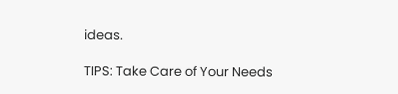ideas.

TIPS: Take Care of Your Needs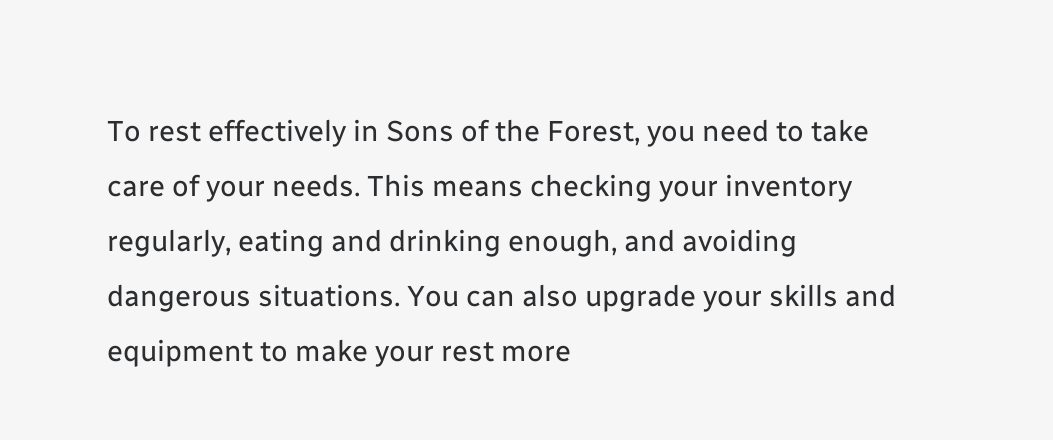To rest effectively in Sons of the Forest, you need to take care of your needs. This means checking your inventory regularly, eating and drinking enough, and avoiding dangerous situations. You can also upgrade your skills and equipment to make your rest more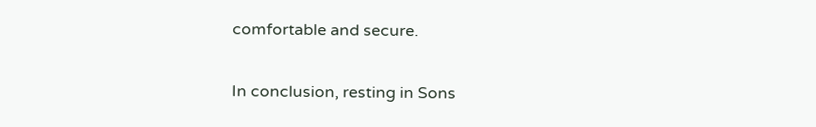comfortable and secure.


In conclusion, resting in Sons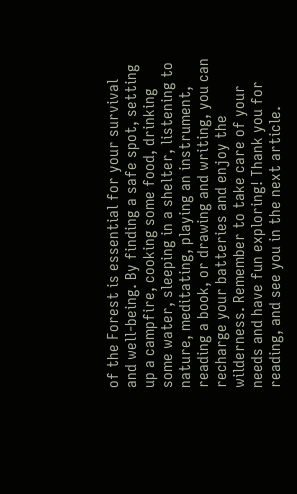of the Forest is essential for your survival and well-being. By finding a safe spot, setting up a campfire, cooking some food, drinking some water, sleeping in a shelter, listening to nature, meditating, playing an instrument, reading a book, or drawing and writing, you can recharge your batteries and enjoy the wilderness. Remember to take care of your needs and have fun exploring! Thank you for reading, and see you in the next article.